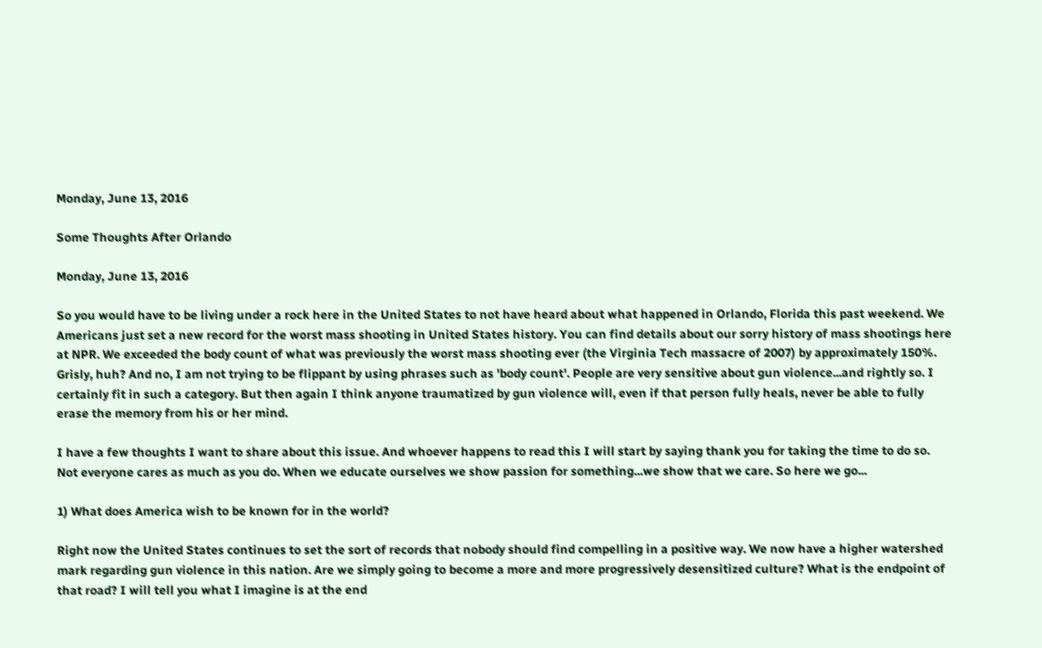Monday, June 13, 2016

Some Thoughts After Orlando

Monday, June 13, 2016

So you would have to be living under a rock here in the United States to not have heard about what happened in Orlando, Florida this past weekend. We Americans just set a new record for the worst mass shooting in United States history. You can find details about our sorry history of mass shootings here at NPR. We exceeded the body count of what was previously the worst mass shooting ever (the Virginia Tech massacre of 2007) by approximately 150%. Grisly, huh? And no, I am not trying to be flippant by using phrases such as 'body count'. People are very sensitive about gun violence...and rightly so. I certainly fit in such a category. But then again I think anyone traumatized by gun violence will, even if that person fully heals, never be able to fully erase the memory from his or her mind.

I have a few thoughts I want to share about this issue. And whoever happens to read this I will start by saying thank you for taking the time to do so. Not everyone cares as much as you do. When we educate ourselves we show passion for something...we show that we care. So here we go...

1) What does America wish to be known for in the world?

Right now the United States continues to set the sort of records that nobody should find compelling in a positive way. We now have a higher watershed mark regarding gun violence in this nation. Are we simply going to become a more and more progressively desensitized culture? What is the endpoint of that road? I will tell you what I imagine is at the end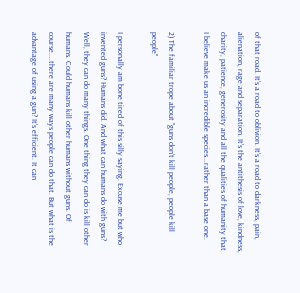of that road. It's a road to oblivion. It's a road to darkness, pain, alienation, rage and separation. It's the antithesis of love, kindness, charity, patience, generosity and all the qualities of humanity that I believe make us an incredible species...rather than a base one.

2) The familiar trope about "guns don't kill people, people kill people"

I personally am bone tired of this silly saying. Excuse me but who invented guns? Humans did. And what can humans do with guns? Well, they can do many things. One thing they can do is kill other humans. Could humans kill other humans without guns. Of course....there are many ways people can do that. But what is the advantage of using a gun? It's efficient. It can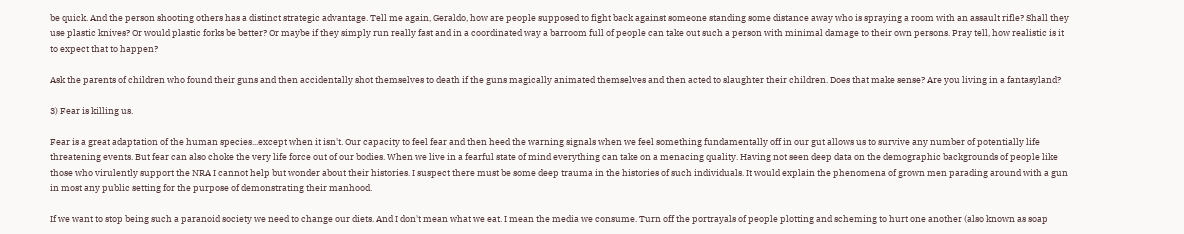be quick. And the person shooting others has a distinct strategic advantage. Tell me again, Geraldo, how are people supposed to fight back against someone standing some distance away who is spraying a room with an assault rifle? Shall they use plastic knives? Or would plastic forks be better? Or maybe if they simply run really fast and in a coordinated way a barroom full of people can take out such a person with minimal damage to their own persons. Pray tell, how realistic is it to expect that to happen?

Ask the parents of children who found their guns and then accidentally shot themselves to death if the guns magically animated themselves and then acted to slaughter their children. Does that make sense? Are you living in a fantasyland?

3) Fear is killing us.

Fear is a great adaptation of the human species...except when it isn't. Our capacity to feel fear and then heed the warning signals when we feel something fundamentally off in our gut allows us to survive any number of potentially life threatening events. But fear can also choke the very life force out of our bodies. When we live in a fearful state of mind everything can take on a menacing quality. Having not seen deep data on the demographic backgrounds of people like those who virulently support the NRA I cannot help but wonder about their histories. I suspect there must be some deep trauma in the histories of such individuals. It would explain the phenomena of grown men parading around with a gun in most any public setting for the purpose of demonstrating their manhood.

If we want to stop being such a paranoid society we need to change our diets. And I don't mean what we eat. I mean the media we consume. Turn off the portrayals of people plotting and scheming to hurt one another (also known as soap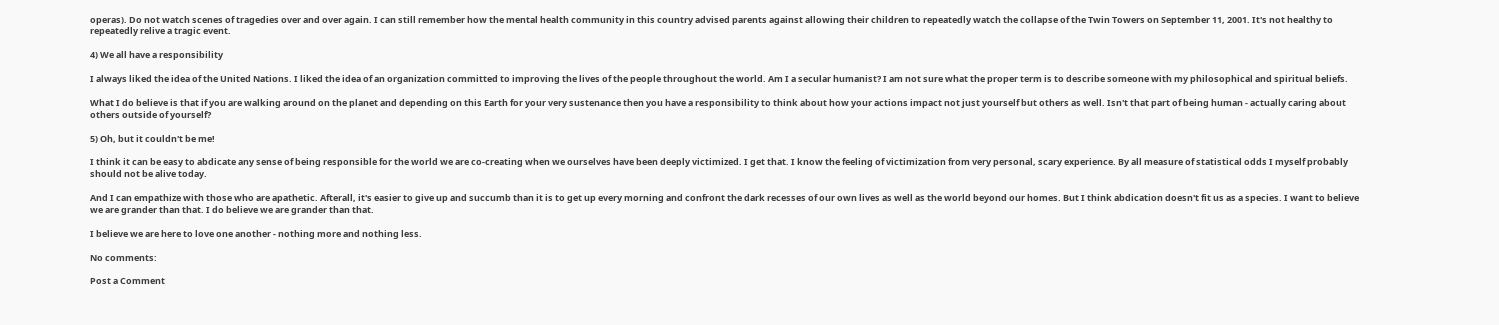operas). Do not watch scenes of tragedies over and over again. I can still remember how the mental health community in this country advised parents against allowing their children to repeatedly watch the collapse of the Twin Towers on September 11, 2001. It's not healthy to repeatedly relive a tragic event.

4) We all have a responsibility

I always liked the idea of the United Nations. I liked the idea of an organization committed to improving the lives of the people throughout the world. Am I a secular humanist? I am not sure what the proper term is to describe someone with my philosophical and spiritual beliefs.

What I do believe is that if you are walking around on the planet and depending on this Earth for your very sustenance then you have a responsibility to think about how your actions impact not just yourself but others as well. Isn't that part of being human - actually caring about others outside of yourself?

5) Oh, but it couldn't be me!

I think it can be easy to abdicate any sense of being responsible for the world we are co-creating when we ourselves have been deeply victimized. I get that. I know the feeling of victimization from very personal, scary experience. By all measure of statistical odds I myself probably should not be alive today.

And I can empathize with those who are apathetic. Afterall, it's easier to give up and succumb than it is to get up every morning and confront the dark recesses of our own lives as well as the world beyond our homes. But I think abdication doesn't fit us as a species. I want to believe we are grander than that. I do believe we are grander than that.

I believe we are here to love one another - nothing more and nothing less.

No comments:

Post a Comment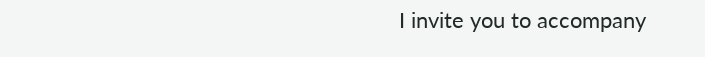I invite you to accompany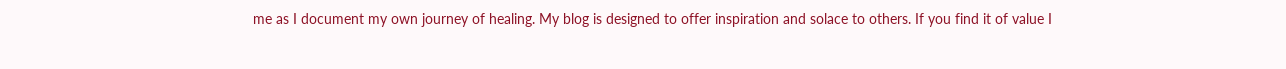me as I document my own journey of healing. My blog is designed to offer inspiration and solace to others. If you find it of value I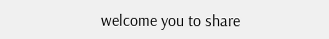welcome you to share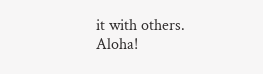it with others. Aloha!